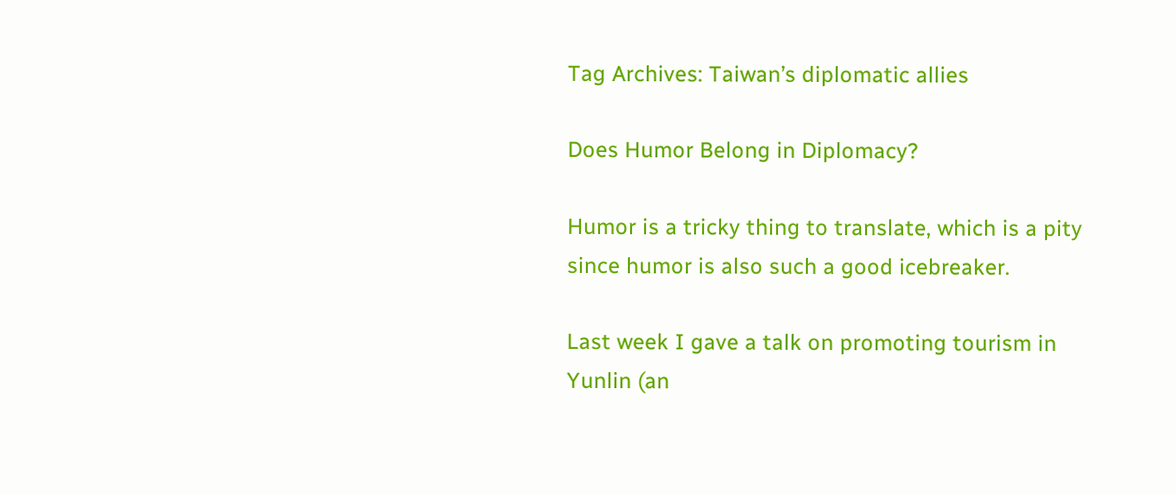Tag Archives: Taiwan’s diplomatic allies

Does Humor Belong in Diplomacy?

Humor is a tricky thing to translate, which is a pity since humor is also such a good icebreaker.

Last week I gave a talk on promoting tourism in Yunlin (an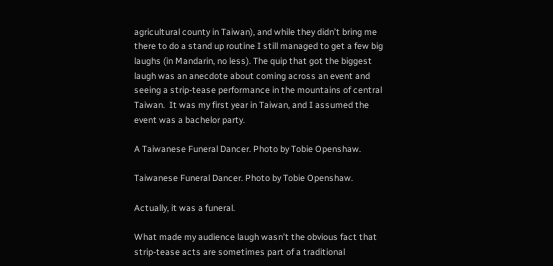agricultural county in Taiwan), and while they didn’t bring me there to do a stand up routine I still managed to get a few big laughs (in Mandarin, no less). The quip that got the biggest laugh was an anecdote about coming across an event and seeing a strip-tease performance in the mountains of central Taiwan.  It was my first year in Taiwan, and I assumed the event was a bachelor party.

A Taiwanese Funeral Dancer. Photo by Tobie Openshaw.

Taiwanese Funeral Dancer. Photo by Tobie Openshaw.

Actually, it was a funeral.

What made my audience laugh wasn’t the obvious fact that strip-tease acts are sometimes part of a traditional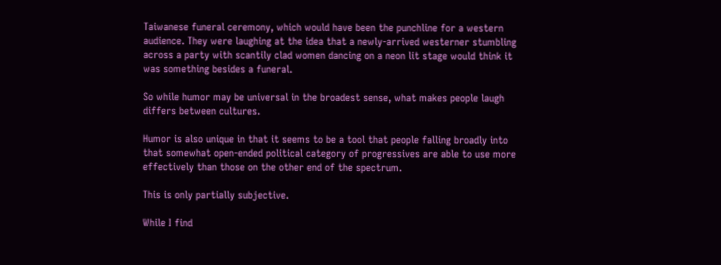Taiwanese funeral ceremony, which would have been the punchline for a western audience. They were laughing at the idea that a newly-arrived westerner stumbling across a party with scantily clad women dancing on a neon lit stage would think it was something besides a funeral.

So while humor may be universal in the broadest sense, what makes people laugh differs between cultures.

Humor is also unique in that it seems to be a tool that people falling broadly into that somewhat open-ended political category of progressives are able to use more effectively than those on the other end of the spectrum.

This is only partially subjective.

While I find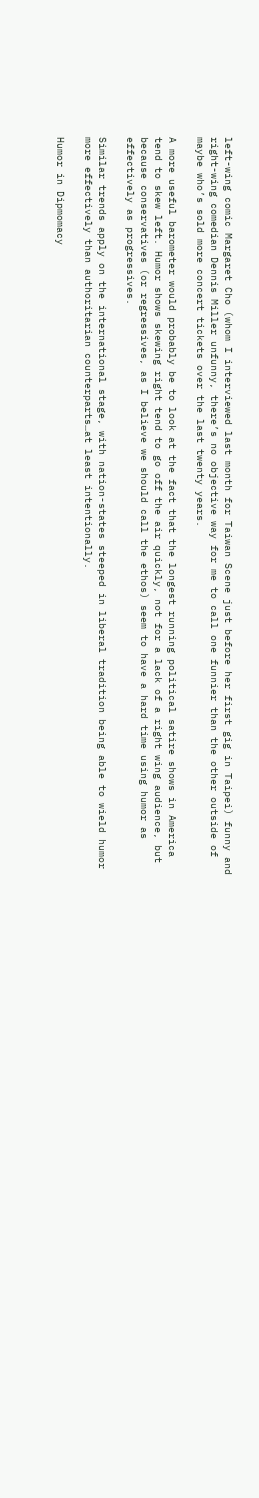left-wing comic Margaret Cho (whom I interviewed last month for Taiwan Scene just before her first gig in Taipei) funny and right-wing comedian Dennis Miller unfunny, there’s no objective way for me to call one funnier than the other outside of maybe who’s sold more concert tickets over the last twenty years.

A more useful barometer would probably be to look at the fact that the longest running political satire shows in America tend to skew left. Humor shows skewing right tend to go off the air quickly, not for a lack of a right wing audience, but because conservatives (or regressives, as I believe we should call the ethos) seem to have a hard time using humor as effectively as progressives.

Similar trends apply on the international stage, with nation-states steeped in liberal tradition being able to wield humor more effectively than authoritarian counterparts…at least intentionally.

Humor in Dipmomacy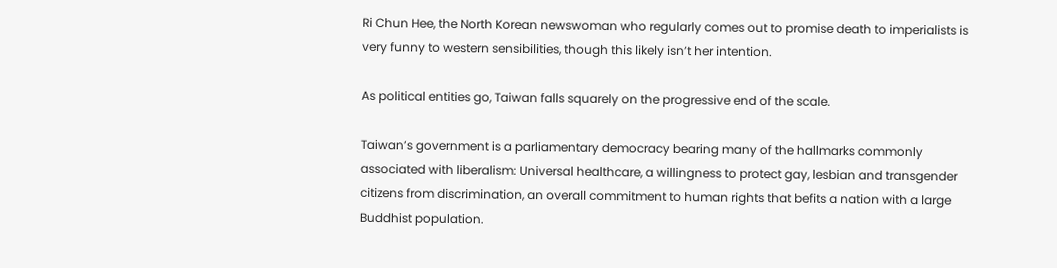Ri Chun Hee, the North Korean newswoman who regularly comes out to promise death to imperialists is very funny to western sensibilities, though this likely isn’t her intention.

As political entities go, Taiwan falls squarely on the progressive end of the scale.

Taiwan’s government is a parliamentary democracy bearing many of the hallmarks commonly associated with liberalism: Universal healthcare, a willingness to protect gay, lesbian and transgender citizens from discrimination, an overall commitment to human rights that befits a nation with a large Buddhist population.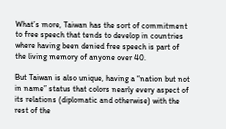What’s more, Taiwan has the sort of commitment to free speech that tends to develop in countries where having been denied free speech is part of the living memory of anyone over 40.

But Taiwan is also unique, having a “nation but not in name” status that colors nearly every aspect of its relations (diplomatic and otherwise) with the rest of the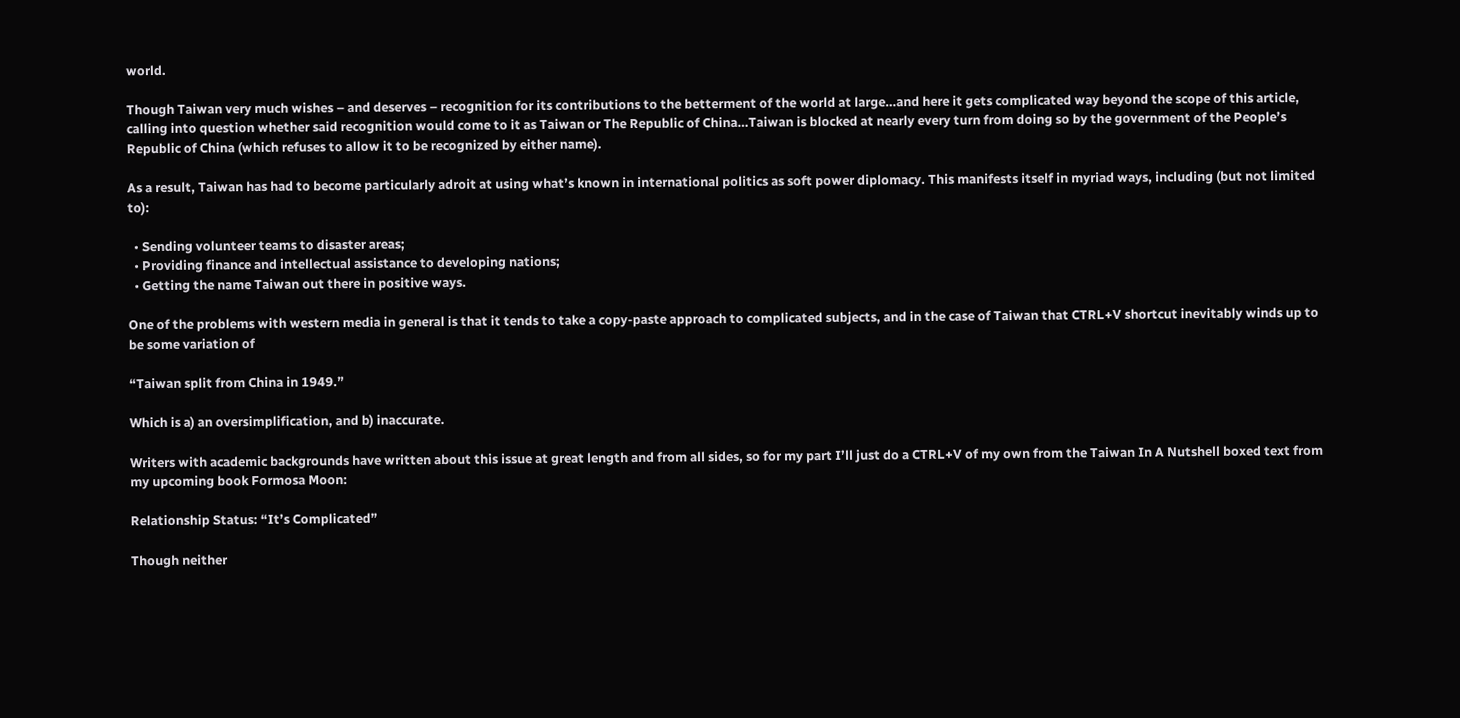world.

Though Taiwan very much wishes – and deserves – recognition for its contributions to the betterment of the world at large…and here it gets complicated way beyond the scope of this article, calling into question whether said recognition would come to it as Taiwan or The Republic of China…Taiwan is blocked at nearly every turn from doing so by the government of the People’s Republic of China (which refuses to allow it to be recognized by either name).

As a result, Taiwan has had to become particularly adroit at using what’s known in international politics as soft power diplomacy. This manifests itself in myriad ways, including (but not limited to):

  • Sending volunteer teams to disaster areas;
  • Providing finance and intellectual assistance to developing nations;
  • Getting the name Taiwan out there in positive ways.

One of the problems with western media in general is that it tends to take a copy-paste approach to complicated subjects, and in the case of Taiwan that CTRL+V shortcut inevitably winds up to be some variation of

“Taiwan split from China in 1949.”

Which is a) an oversimplification, and b) inaccurate.

Writers with academic backgrounds have written about this issue at great length and from all sides, so for my part I’ll just do a CTRL+V of my own from the Taiwan In A Nutshell boxed text from my upcoming book Formosa Moon:

Relationship Status: “It’s Complicated”

Though neither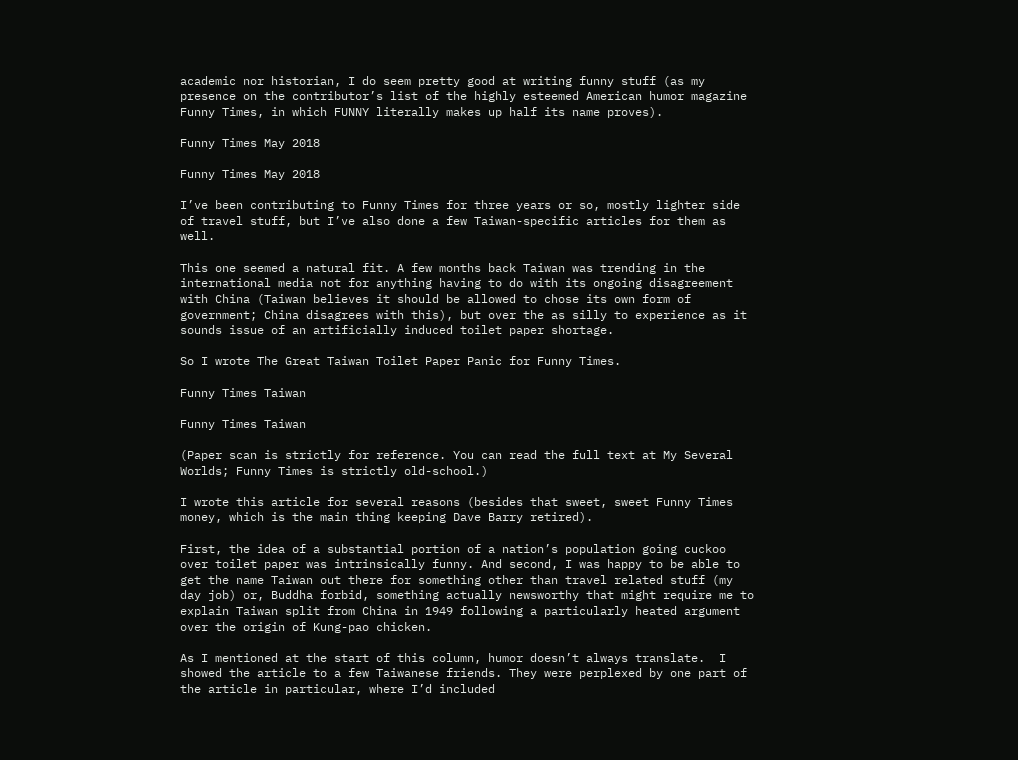academic nor historian, I do seem pretty good at writing funny stuff (as my presence on the contributor’s list of the highly esteemed American humor magazine Funny Times, in which FUNNY literally makes up half its name proves).

Funny Times May 2018

Funny Times May 2018

I’ve been contributing to Funny Times for three years or so, mostly lighter side of travel stuff, but I’ve also done a few Taiwan-specific articles for them as well.

This one seemed a natural fit. A few months back Taiwan was trending in the international media not for anything having to do with its ongoing disagreement with China (Taiwan believes it should be allowed to chose its own form of government; China disagrees with this), but over the as silly to experience as it sounds issue of an artificially induced toilet paper shortage.

So I wrote The Great Taiwan Toilet Paper Panic for Funny Times.

Funny Times Taiwan

Funny Times Taiwan

(Paper scan is strictly for reference. You can read the full text at My Several Worlds; Funny Times is strictly old-school.)

I wrote this article for several reasons (besides that sweet, sweet Funny Times money, which is the main thing keeping Dave Barry retired).

First, the idea of a substantial portion of a nation’s population going cuckoo over toilet paper was intrinsically funny. And second, I was happy to be able to get the name Taiwan out there for something other than travel related stuff (my day job) or, Buddha forbid, something actually newsworthy that might require me to explain Taiwan split from China in 1949 following a particularly heated argument over the origin of Kung-pao chicken.

As I mentioned at the start of this column, humor doesn’t always translate.  I showed the article to a few Taiwanese friends. They were perplexed by one part of the article in particular, where I’d included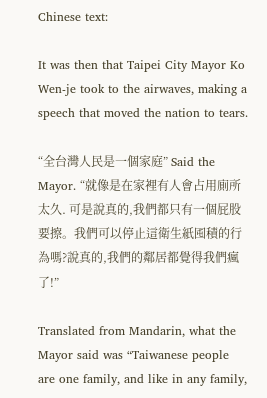Chinese text:

It was then that Taipei City Mayor Ko Wen-je took to the airwaves, making a speech that moved the nation to tears.

“全台灣人民是一個家庭” Said the Mayor. “就像是在家裡有人會占用廁所太久. 可是說真的,我們都只有一個屁股要擦。我們可以停止這衛生紙囤積的行為嗎?說真的,我們的鄰居都覺得我們瘋了!”

Translated from Mandarin, what the Mayor said was “Taiwanese people are one family, and like in any family,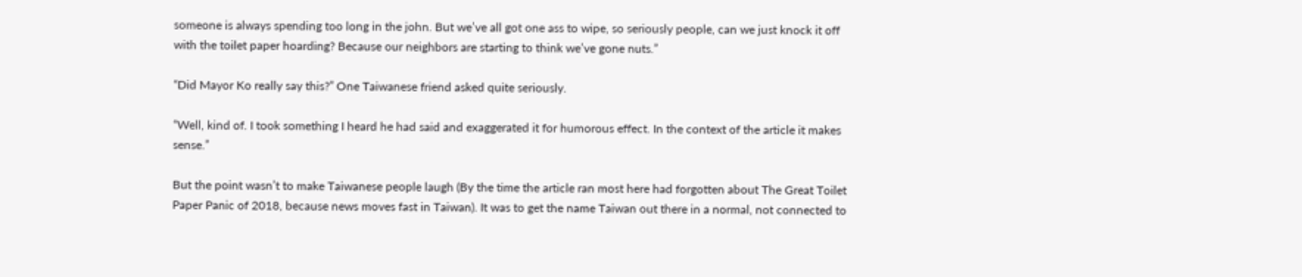someone is always spending too long in the john. But we’ve all got one ass to wipe, so seriously people, can we just knock it off with the toilet paper hoarding? Because our neighbors are starting to think we’ve gone nuts.”

“Did Mayor Ko really say this?” One Taiwanese friend asked quite seriously.

“Well, kind of. I took something I heard he had said and exaggerated it for humorous effect. In the context of the article it makes sense.”

But the point wasn’t to make Taiwanese people laugh (By the time the article ran most here had forgotten about The Great Toilet Paper Panic of 2018, because news moves fast in Taiwan). It was to get the name Taiwan out there in a normal, not connected to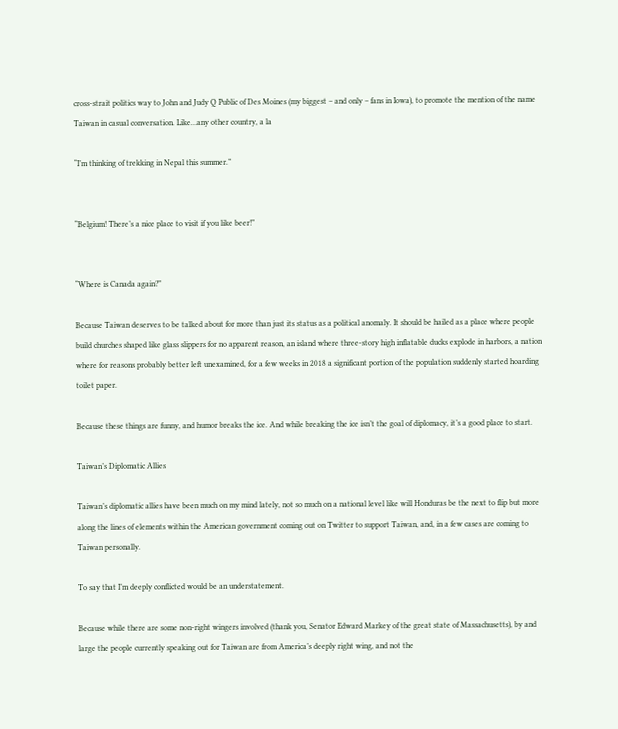cross-strait politics way to John and Judy Q Public of Des Moines (my biggest – and only – fans in Iowa), to promote the mention of the name Taiwan in casual conversation. Like…any other country, a la

“I’m thinking of trekking in Nepal this summer.”


“Belgium! There’s a nice place to visit if you like beer!”


“Where is Canada again?”

Because Taiwan deserves to be talked about for more than just its status as a political anomaly. It should be hailed as a place where people build churches shaped like glass slippers for no apparent reason, an island where three-story high inflatable ducks explode in harbors, a nation where for reasons probably better left unexamined, for a few weeks in 2018 a significant portion of the population suddenly started hoarding toilet paper.

Because these things are funny, and humor breaks the ice. And while breaking the ice isn’t the goal of diplomacy, it’s a good place to start.

Taiwan’s Diplomatic Allies

Taiwan’s diplomatic allies have been much on my mind lately, not so much on a national level like will Honduras be the next to flip but more along the lines of elements within the American government coming out on Twitter to support Taiwan, and, in a few cases are coming to Taiwan personally.

To say that I’m deeply conflicted would be an understatement.

Because while there are some non-right wingers involved (thank you, Senator Edward Markey of the great state of Massachusetts), by and large the people currently speaking out for Taiwan are from America’s deeply right wing, and not the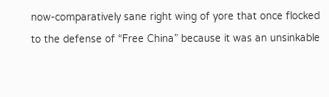now-comparatively sane right wing of yore that once flocked to the defense of “Free China” because it was an unsinkable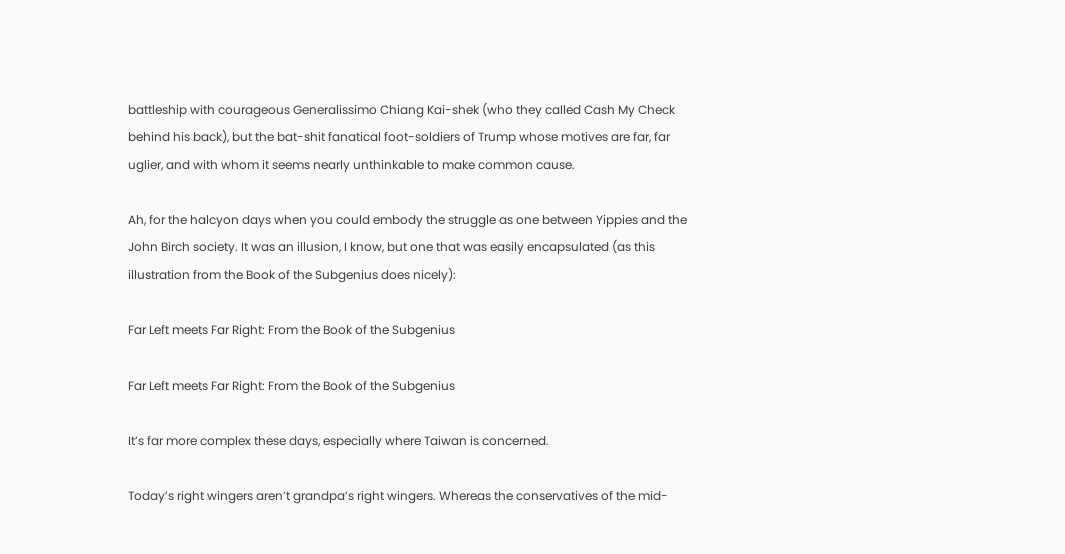battleship with courageous Generalissimo Chiang Kai-shek (who they called Cash My Check behind his back), but the bat-shit fanatical foot-soldiers of Trump whose motives are far, far uglier, and with whom it seems nearly unthinkable to make common cause.

Ah, for the halcyon days when you could embody the struggle as one between Yippies and the John Birch society. It was an illusion, I know, but one that was easily encapsulated (as this illustration from the Book of the Subgenius does nicely):

Far Left meets Far Right: From the Book of the Subgenius

Far Left meets Far Right: From the Book of the Subgenius

It’s far more complex these days, especially where Taiwan is concerned.

Today’s right wingers aren’t grandpa’s right wingers. Whereas the conservatives of the mid-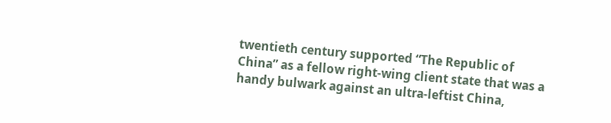twentieth century supported “The Republic of China” as a fellow right-wing client state that was a handy bulwark against an ultra-leftist China,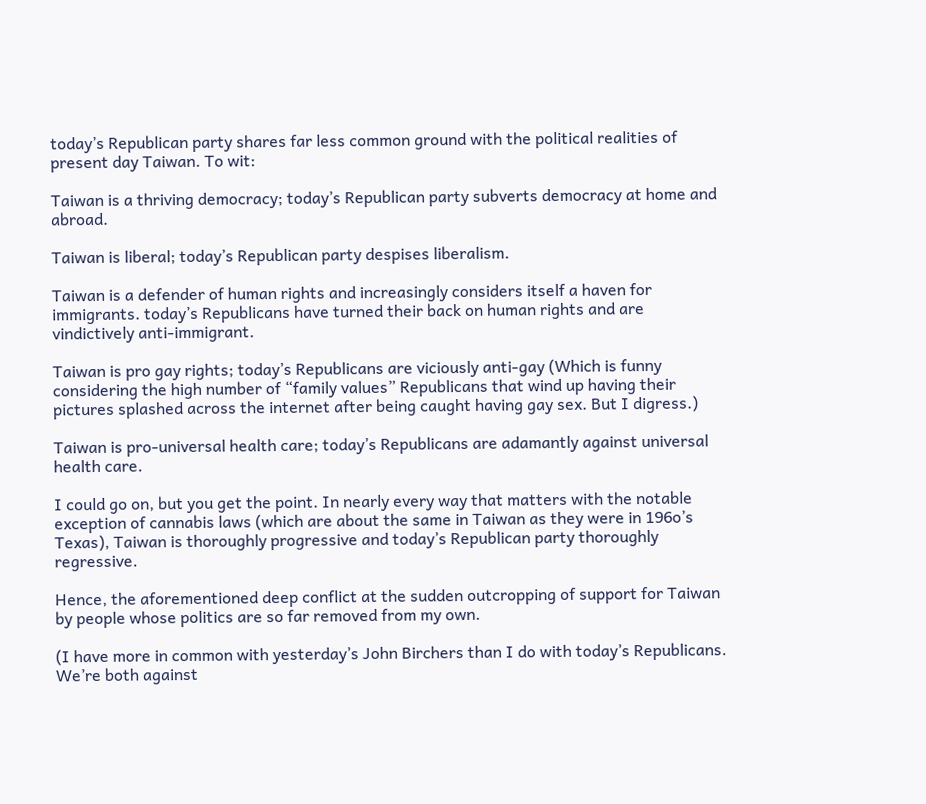today’s Republican party shares far less common ground with the political realities of present day Taiwan. To wit:

Taiwan is a thriving democracy; today’s Republican party subverts democracy at home and abroad.

Taiwan is liberal; today’s Republican party despises liberalism.

Taiwan is a defender of human rights and increasingly considers itself a haven for immigrants. today’s Republicans have turned their back on human rights and are vindictively anti-immigrant.

Taiwan is pro gay rights; today’s Republicans are viciously anti-gay (Which is funny considering the high number of “family values” Republicans that wind up having their pictures splashed across the internet after being caught having gay sex. But I digress.)

Taiwan is pro-universal health care; today’s Republicans are adamantly against universal health care.

I could go on, but you get the point. In nearly every way that matters with the notable exception of cannabis laws (which are about the same in Taiwan as they were in 196o’s Texas), Taiwan is thoroughly progressive and today’s Republican party thoroughly regressive.

Hence, the aforementioned deep conflict at the sudden outcropping of support for Taiwan by people whose politics are so far removed from my own.

(I have more in common with yesterday’s John Birchers than I do with today’s Republicans. We’re both against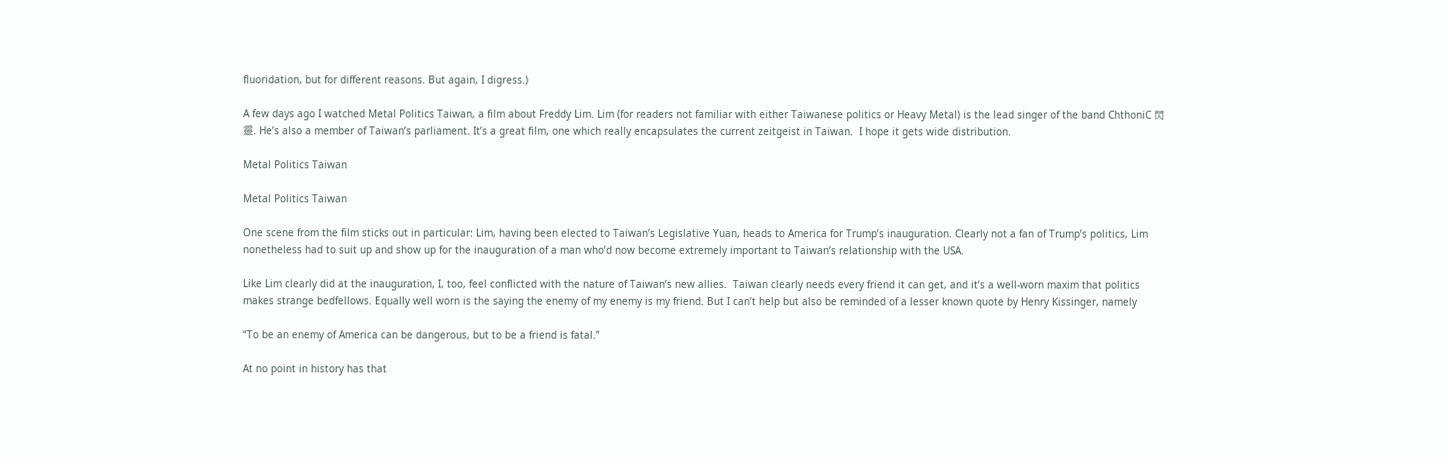fluoridation, but for different reasons. But again, I digress.)

A few days ago I watched Metal Politics Taiwan, a film about Freddy Lim. Lim (for readers not familiar with either Taiwanese politics or Heavy Metal) is the lead singer of the band ChthoniC 閃靈. He’s also a member of Taiwan’s parliament. It’s a great film, one which really encapsulates the current zeitgeist in Taiwan.  I hope it gets wide distribution.

Metal Politics Taiwan

Metal Politics Taiwan

One scene from the film sticks out in particular: Lim, having been elected to Taiwan’s Legislative Yuan, heads to America for Trump’s inauguration. Clearly not a fan of Trump’s politics, Lim nonetheless had to suit up and show up for the inauguration of a man who’d now become extremely important to Taiwan’s relationship with the USA.

Like Lim clearly did at the inauguration, I, too, feel conflicted with the nature of Taiwan’s new allies.  Taiwan clearly needs every friend it can get, and it’s a well-worn maxim that politics makes strange bedfellows. Equally well worn is the saying the enemy of my enemy is my friend. But I can’t help but also be reminded of a lesser known quote by Henry Kissinger, namely

“To be an enemy of America can be dangerous, but to be a friend is fatal.”

At no point in history has that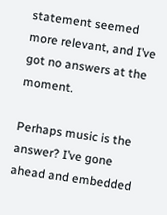statement seemed more relevant, and I’ve got no answers at the moment.

Perhaps music is the answer? I’ve gone ahead and embedded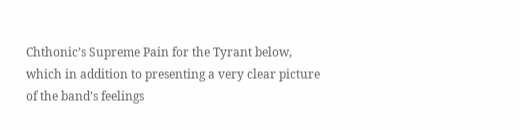Chthonic’s Supreme Pain for the Tyrant below, which in addition to presenting a very clear picture of the band’s feelings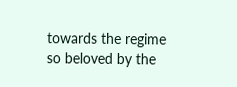towards the regime so beloved by the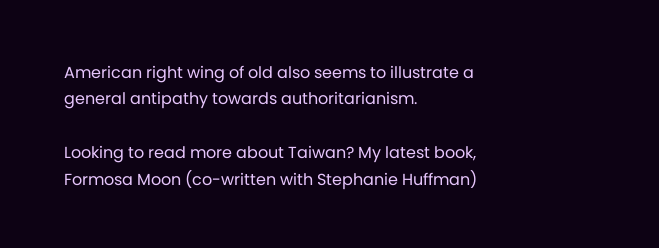American right wing of old also seems to illustrate a general antipathy towards authoritarianism.

Looking to read more about Taiwan? My latest book, Formosa Moon (co-written with Stephanie Huffman)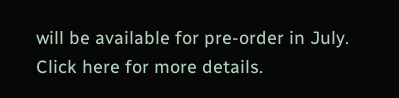will be available for pre-order in July. Click here for more details.